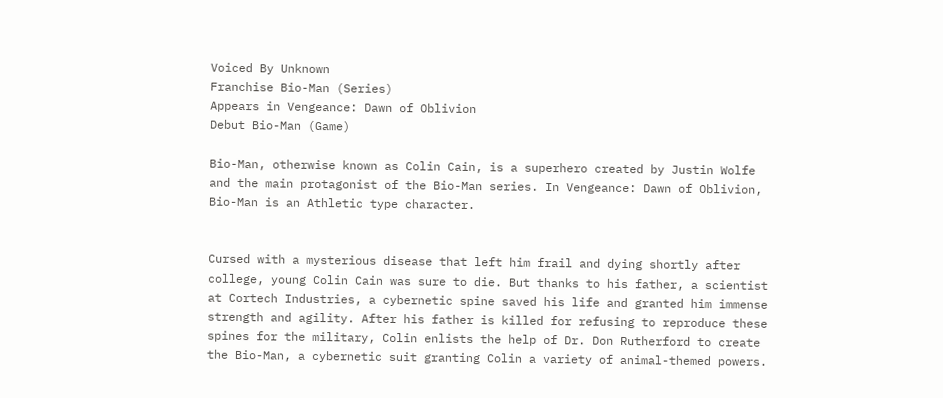Voiced By Unknown
Franchise Bio-Man (Series)
Appears in Vengeance: Dawn of Oblivion
Debut Bio-Man (Game)

Bio-Man, otherwise known as Colin Cain, is a superhero created by Justin Wolfe and the main protagonist of the Bio-Man series. In Vengeance: Dawn of Oblivion, Bio-Man is an Athletic type character.


Cursed with a mysterious disease that left him frail and dying shortly after college, young Colin Cain was sure to die. But thanks to his father, a scientist at Cortech Industries, a cybernetic spine saved his life and granted him immense strength and agility. After his father is killed for refusing to reproduce these spines for the military, Colin enlists the help of Dr. Don Rutherford to create the Bio-Man, a cybernetic suit granting Colin a variety of animal-themed powers.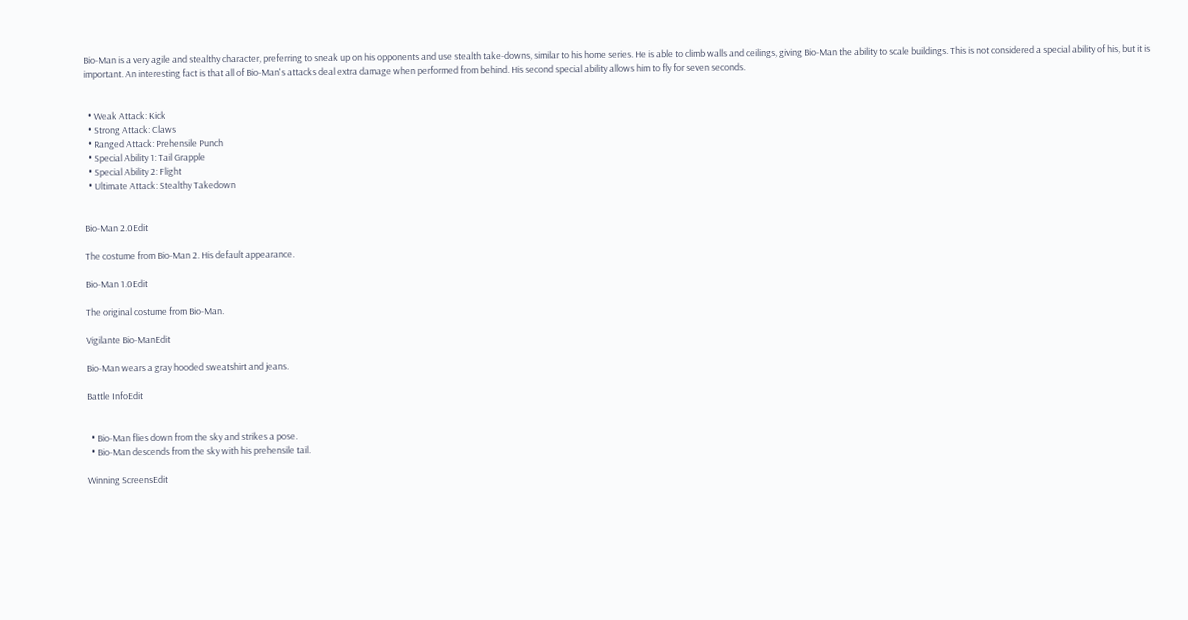Bio-Man is a very agile and stealthy character, preferring to sneak up on his opponents and use stealth take-downs, similar to his home series. He is able to climb walls and ceilings, giving Bio-Man the ability to scale buildings. This is not considered a special ability of his, but it is important. An interesting fact is that all of Bio-Man's attacks deal extra damage when performed from behind. His second special ability allows him to fly for seven seconds.


  • Weak Attack: Kick
  • Strong Attack: Claws
  • Ranged Attack: Prehensile Punch
  • Special Ability 1: Tail Grapple
  • Special Ability 2: Flight
  • Ultimate Attack: Stealthy Takedown


Bio-Man 2.0Edit

The costume from Bio-Man 2. His default appearance.

Bio-Man 1.0Edit

The original costume from Bio-Man.

Vigilante Bio-ManEdit

Bio-Man wears a gray hooded sweatshirt and jeans.

Battle InfoEdit


  • Bio-Man flies down from the sky and strikes a pose.
  • Bio-Man descends from the sky with his prehensile tail.

Winning ScreensEdit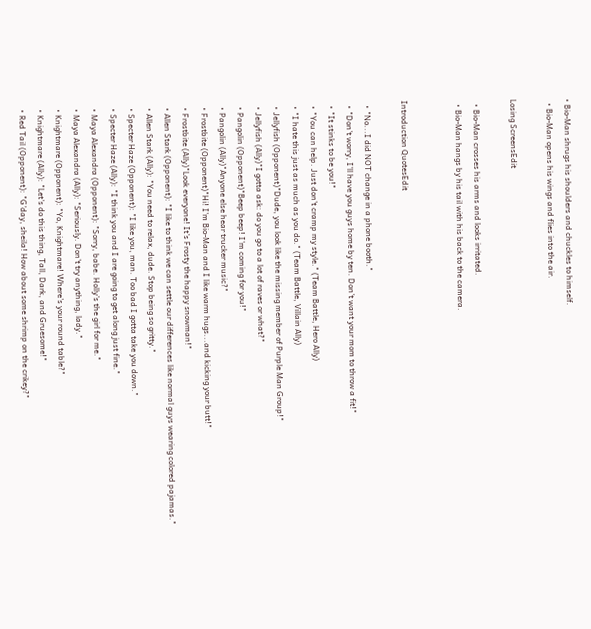• Bio-Man shrugs his shoulders and chuckles to himself.
  • Bio-Man opens his wings and flies into the air.

Losing ScreensEdit

  • Bio-Man crosses his arms and looks irritated.
  • Bio-Man hangs by his tail with his back to the camera.


Introduction QuotesEdit

  • "No...I did NOT change in a phone booth."
  • "Don't worry, I'll have you guys home by ten. Don't want your mom to throw a fit!"
  • "It stinks to be you!"
  • "You can help. Just don't cramp my style." (Team Battle, Hero Ally)
  • "I hate this just as much as you do." (Team Battle, Villain Ally)
  • Jellyfish (Opponent)"Dude, you look like the missing member of Purple Man Group!"
  • Jellyfish (Ally)"I gotta ask: do you go to a lot of raves or what?"
  • Pangolin (Opponent)"Beep beep! I'm coming for you!"
  • Pangolin (Ally)"Anyone else hear trucker music?"
  • Frostbite (Opponent)"Hi! I'm Bio-Man and I like warm hugs...and kicking your butt!"
  • Frostbite (Ally)"Look everyone! It's Frosty the happy snowman!"
  • Allen Stark (Opponent): "I like to think we can settle our differences like normal guys wearing colored pajamas."
  • Allen Stark (Ally): "You need to relax, dude. Stop being so gritty."
  • Specter Haze (Opponent): "I like you, man. Too bad I gotta take you down."
  • Specter Haze (Ally): "I think you and I are going to get along just fine."
  • Maya Alexandra (Opponent): "Sorry, babe. Holly's the girl for me."
  • Maya Alexandra (Ally): "Seriously. Don't try anything, lady."
  • Knightmare (Opponent): "Yo, Knightmare! Where's your round table?"
  • Knightmare (Ally): "Let's do this thing, Tall, Dark, and Gruesome!"
  • Red Tail (Opponent): "G'day, sheila! How about some shrimp on the crikey?"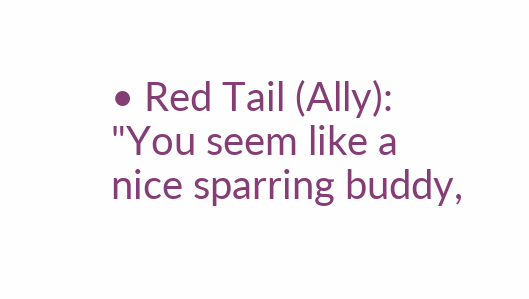• Red Tail (Ally): "You seem like a nice sparring buddy,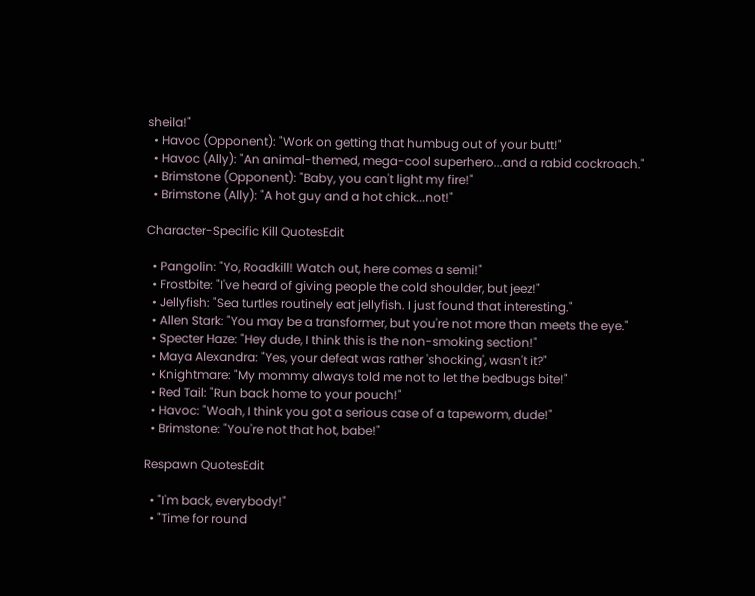sheila!"
  • Havoc (Opponent): "Work on getting that humbug out of your butt!"
  • Havoc (Ally): "An animal-themed, mega-cool superhero...and a rabid cockroach."
  • Brimstone (Opponent): "Baby, you can't light my fire!"
  • Brimstone (Ally): "A hot guy and a hot chick...not!"

Character-Specific Kill QuotesEdit

  • Pangolin: "Yo, Roadkill! Watch out, here comes a semi!"
  • Frostbite: "I've heard of giving people the cold shoulder, but jeez!"
  • Jellyfish: "Sea turtles routinely eat jellyfish. I just found that interesting."
  • Allen Stark: "You may be a transformer, but you're not more than meets the eye."
  • Specter Haze: "Hey dude, I think this is the non-smoking section!"
  • Maya Alexandra: "Yes, your defeat was rather 'shocking', wasn't it?"
  • Knightmare: "My mommy always told me not to let the bedbugs bite!"
  • Red Tail: "Run back home to your pouch!"
  • Havoc: "Woah, I think you got a serious case of a tapeworm, dude!"
  • Brimstone: "You're not that hot, babe!"

Respawn QuotesEdit

  • "I'm back, everybody!"
  • "Time for round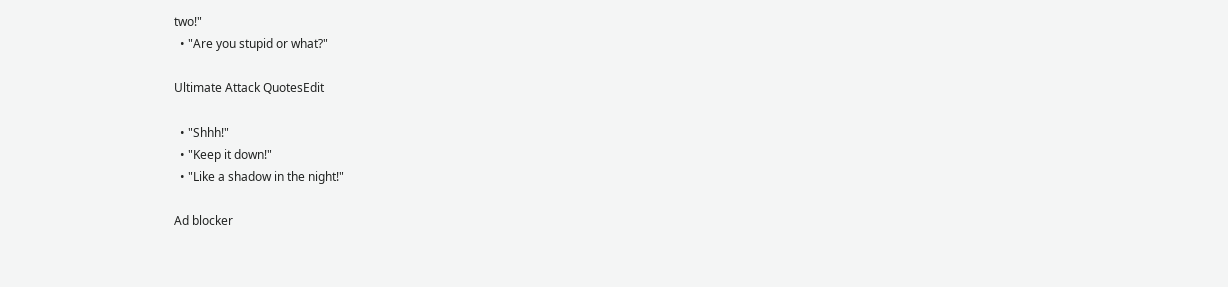two!"
  • "Are you stupid or what?"

Ultimate Attack QuotesEdit

  • "Shhh!"
  • "Keep it down!"
  • "Like a shadow in the night!"

Ad blocker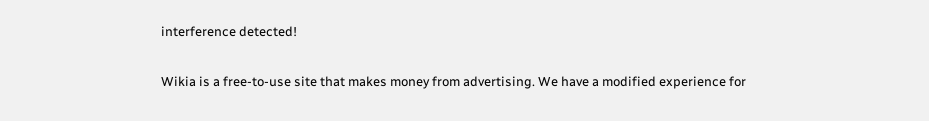interference detected!

Wikia is a free-to-use site that makes money from advertising. We have a modified experience for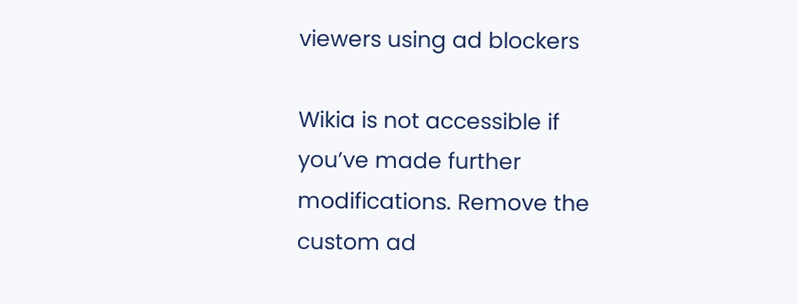viewers using ad blockers

Wikia is not accessible if you’ve made further modifications. Remove the custom ad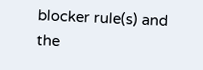blocker rule(s) and the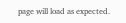page will load as expected.